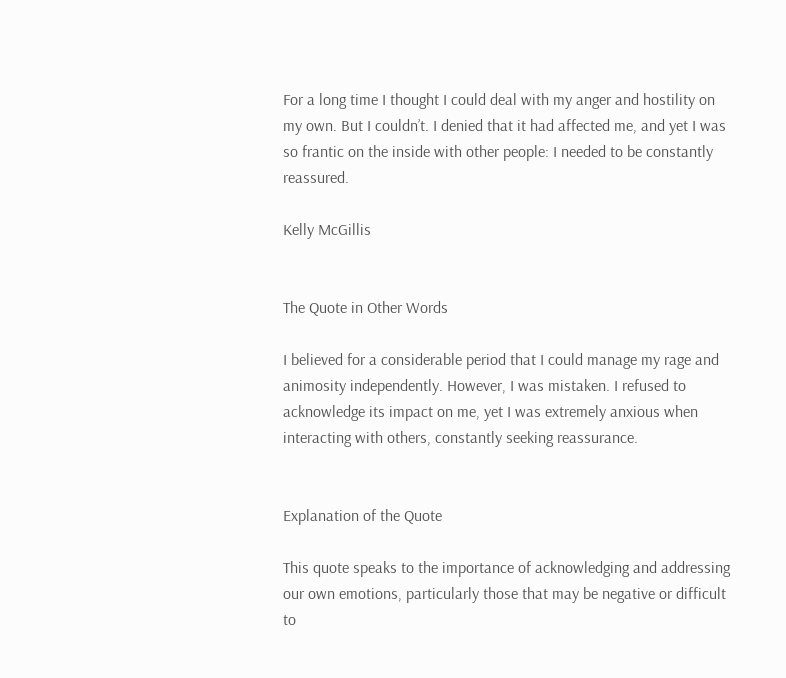For a long time I thought I could deal with my anger and hostility on my own. But I couldn’t. I denied that it had affected me, and yet I was so frantic on the inside with other people: I needed to be constantly reassured.

Kelly McGillis


The Quote in Other Words

I believed for a considerable period that I could manage my rage and animosity independently. However, I was mistaken. I refused to acknowledge its impact on me, yet I was extremely anxious when interacting with others, constantly seeking reassurance.


Explanation of the Quote

This quote speaks to the importance of acknowledging and addressing our own emotions, particularly those that may be negative or difficult to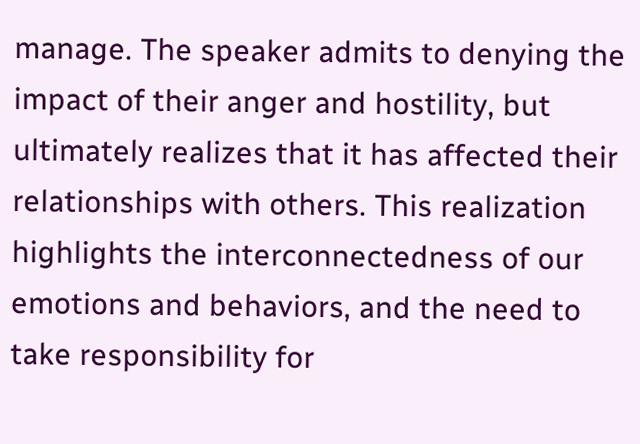manage. The speaker admits to denying the impact of their anger and hostility, but ultimately realizes that it has affected their relationships with others. This realization highlights the interconnectedness of our emotions and behaviors, and the need to take responsibility for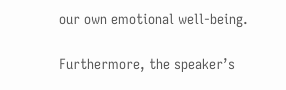our own emotional well-being.

Furthermore, the speaker’s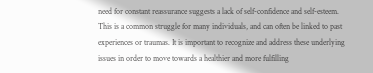need for constant reassurance suggests a lack of self-confidence and self-esteem. This is a common struggle for many individuals, and can often be linked to past experiences or traumas. It is important to recognize and address these underlying issues in order to move towards a healthier and more fulfilling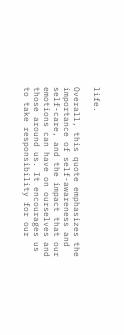life.

Overall, this quote emphasizes the importance of self-awareness and self-care, and the impact that our emotions can have on ourselves and those around us. It encourages us to take responsibility for our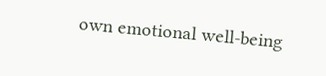own emotional well-being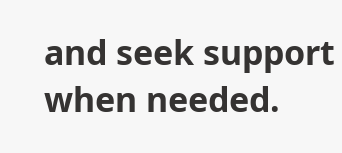and seek support when needed.